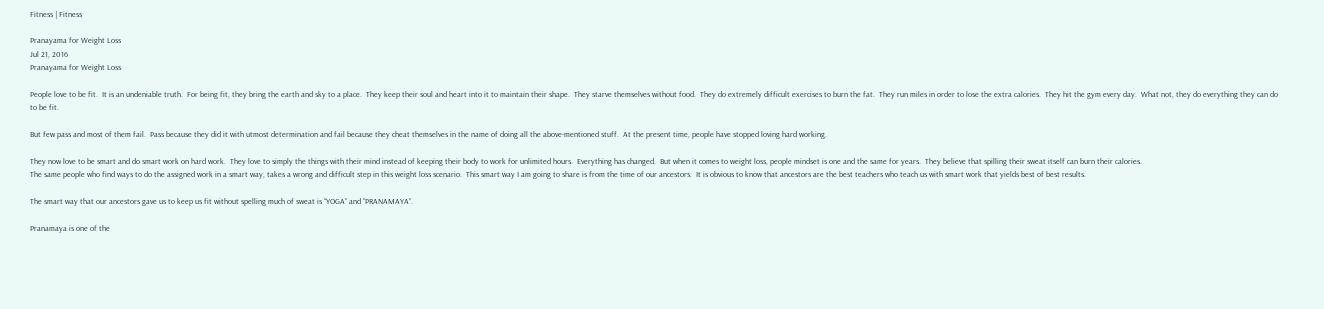Fitness | Fitness

Pranayama for Weight Loss
Jul 21, 2016
Pranayama for Weight Loss

People love to be fit.  It is an undeniable truth.  For being fit, they bring the earth and sky to a place.  They keep their soul and heart into it to maintain their shape.  They starve themselves without food.  They do extremely difficult exercises to burn the fat.  They run miles in order to lose the extra calories.  They hit the gym every day.  What not, they do everything they can do to be fit.

But few pass and most of them fail.  Pass because they did it with utmost determination and fail because they cheat themselves in the name of doing all the above-mentioned stuff.  At the present time, people have stopped loving hard working.

They now love to be smart and do smart work on hard work.  They love to simply the things with their mind instead of keeping their body to work for unlimited hours.  Everything has changed.  But when it comes to weight loss, people mindset is one and the same for years.  They believe that spilling their sweat itself can burn their calories.
The same people who find ways to do the assigned work in a smart way, takes a wrong and difficult step in this weight loss scenario.  This smart way I am going to share is from the time of our ancestors.  It is obvious to know that ancestors are the best teachers who teach us with smart work that yields best of best results.

The smart way that our ancestors gave us to keep us fit without spelling much of sweat is “YOGA” and “PRANAMAYA”.

Pranamaya is one of the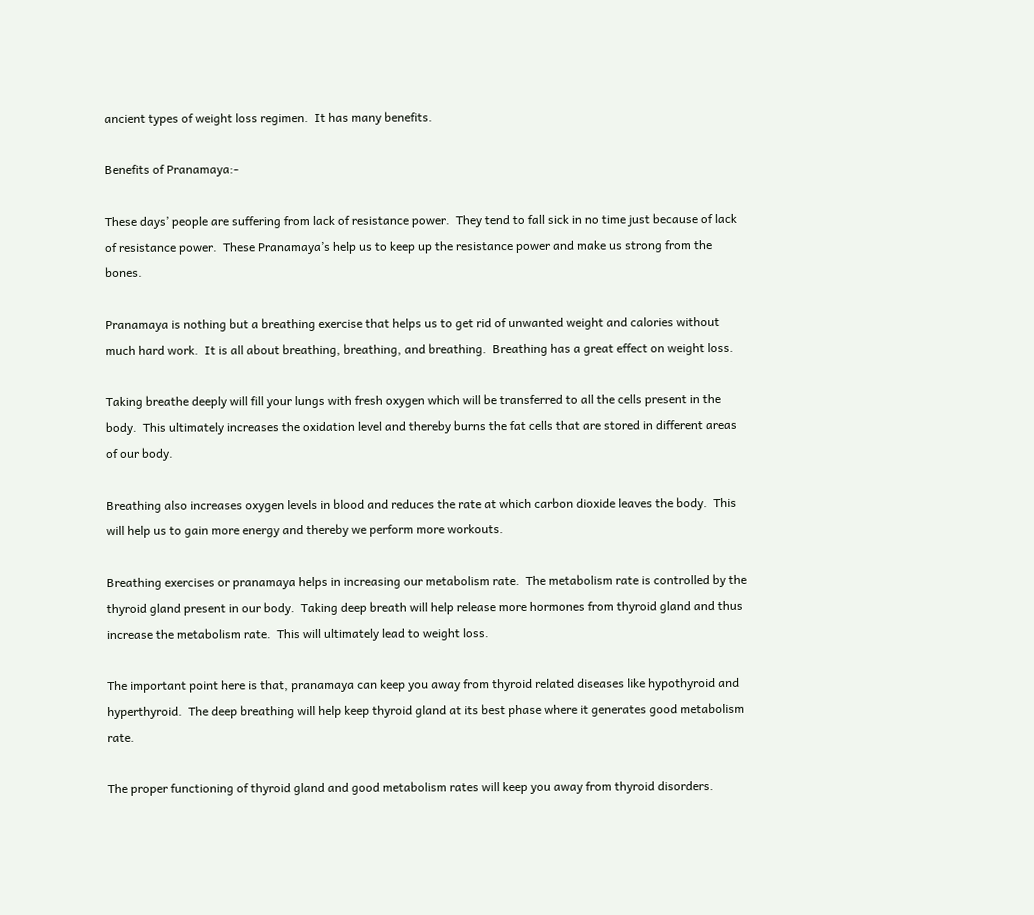ancient types of weight loss regimen.  It has many benefits.

Benefits of Pranamaya:-

These days’ people are suffering from lack of resistance power.  They tend to fall sick in no time just because of lack of resistance power.  These Pranamaya’s help us to keep up the resistance power and make us strong from the bones.

Pranamaya is nothing but a breathing exercise that helps us to get rid of unwanted weight and calories without much hard work.  It is all about breathing, breathing, and breathing.  Breathing has a great effect on weight loss.

Taking breathe deeply will fill your lungs with fresh oxygen which will be transferred to all the cells present in the body.  This ultimately increases the oxidation level and thereby burns the fat cells that are stored in different areas of our body.

Breathing also increases oxygen levels in blood and reduces the rate at which carbon dioxide leaves the body.  This will help us to gain more energy and thereby we perform more workouts.

Breathing exercises or pranamaya helps in increasing our metabolism rate.  The metabolism rate is controlled by the thyroid gland present in our body.  Taking deep breath will help release more hormones from thyroid gland and thus increase the metabolism rate.  This will ultimately lead to weight loss.

The important point here is that, pranamaya can keep you away from thyroid related diseases like hypothyroid and hyperthyroid.  The deep breathing will help keep thyroid gland at its best phase where it generates good metabolism rate.

The proper functioning of thyroid gland and good metabolism rates will keep you away from thyroid disorders.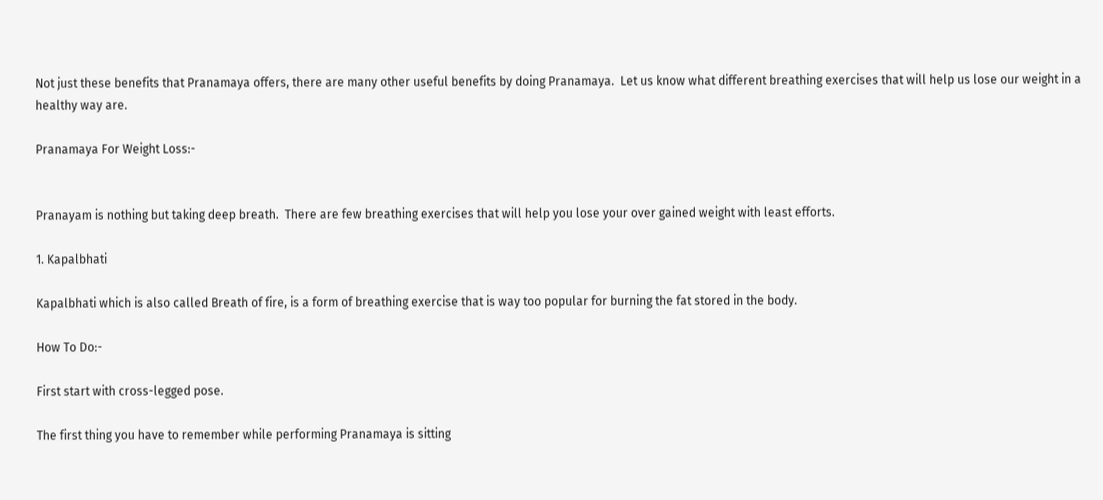Not just these benefits that Pranamaya offers, there are many other useful benefits by doing Pranamaya.  Let us know what different breathing exercises that will help us lose our weight in a healthy way are.

Pranamaya For Weight Loss:-


Pranayam is nothing but taking deep breath.  There are few breathing exercises that will help you lose your over gained weight with least efforts.

1. Kapalbhati

Kapalbhati which is also called Breath of fire, is a form of breathing exercise that is way too popular for burning the fat stored in the body.

How To Do:-

First start with cross-legged pose.

The first thing you have to remember while performing Pranamaya is sitting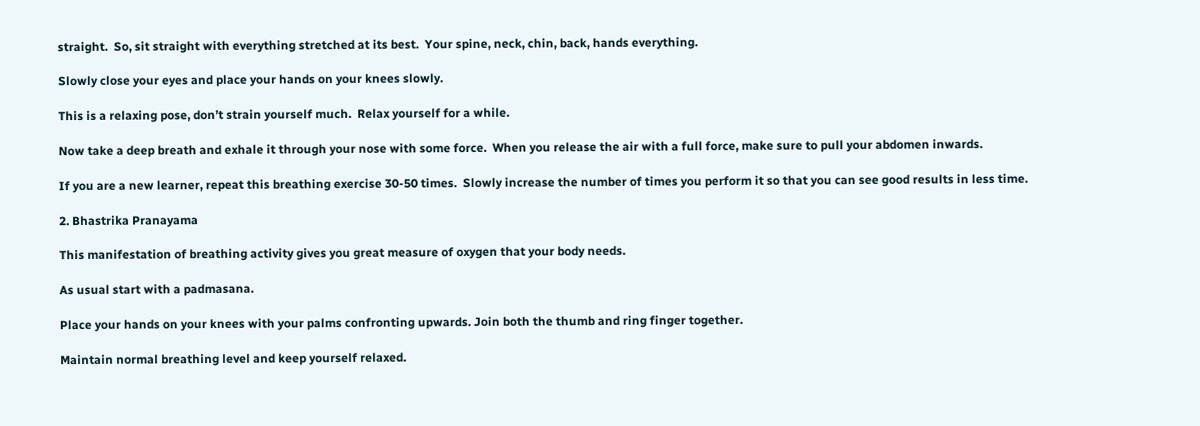straight.  So, sit straight with everything stretched at its best.  Your spine, neck, chin, back, hands everything.

Slowly close your eyes and place your hands on your knees slowly.

This is a relaxing pose, don’t strain yourself much.  Relax yourself for a while.

Now take a deep breath and exhale it through your nose with some force.  When you release the air with a full force, make sure to pull your abdomen inwards.

If you are a new learner, repeat this breathing exercise 30-50 times.  Slowly increase the number of times you perform it so that you can see good results in less time.

2. Bhastrika Pranayama

This manifestation of breathing activity gives you great measure of oxygen that your body needs.

As usual start with a padmasana.

Place your hands on your knees with your palms confronting upwards. Join both the thumb and ring finger together.

Maintain normal breathing level and keep yourself relaxed.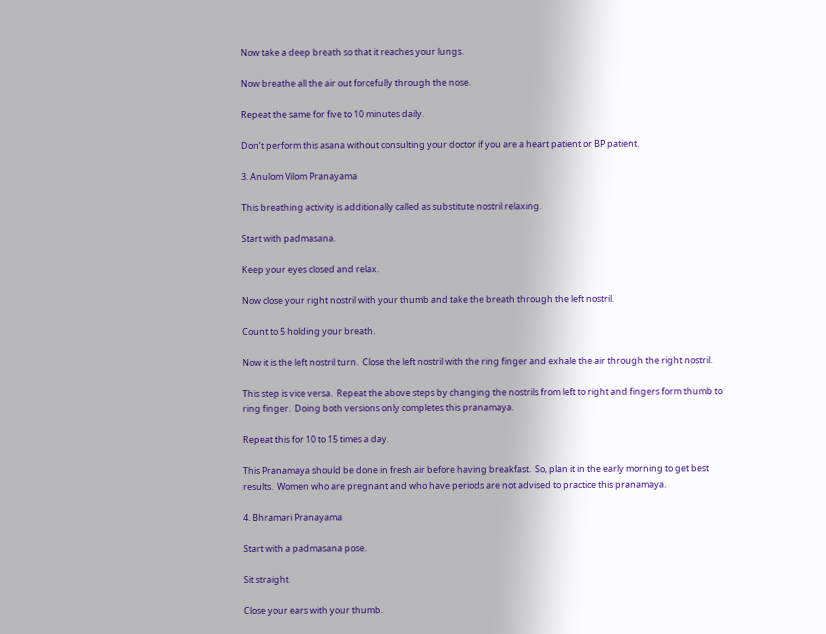Now take a deep breath so that it reaches your lungs.

Now breathe all the air out forcefully through the nose.

Repeat the same for five to 10 minutes daily.

Don’t perform this asana without consulting your doctor if you are a heart patient or BP patient.

3. Anulom Vilom Pranayama

This breathing activity is additionally called as substitute nostril relaxing.

Start with padmasana.

Keep your eyes closed and relax.

Now close your right nostril with your thumb and take the breath through the left nostril.

Count to 5 holding your breath.

Now it is the left nostril turn.  Close the left nostril with the ring finger and exhale the air through the right nostril.

This step is vice versa.  Repeat the above steps by changing the nostrils from left to right and fingers form thumb to ring finger.  Doing both versions only completes this pranamaya.

Repeat this for 10 to 15 times a day.

This Pranamaya should be done in fresh air before having breakfast.  So, plan it in the early morning to get best results.  Women who are pregnant and who have periods are not advised to practice this pranamaya.

4. Bhramari Pranayama

Start with a padmasana pose.

Sit straight.

Close your ears with your thumb.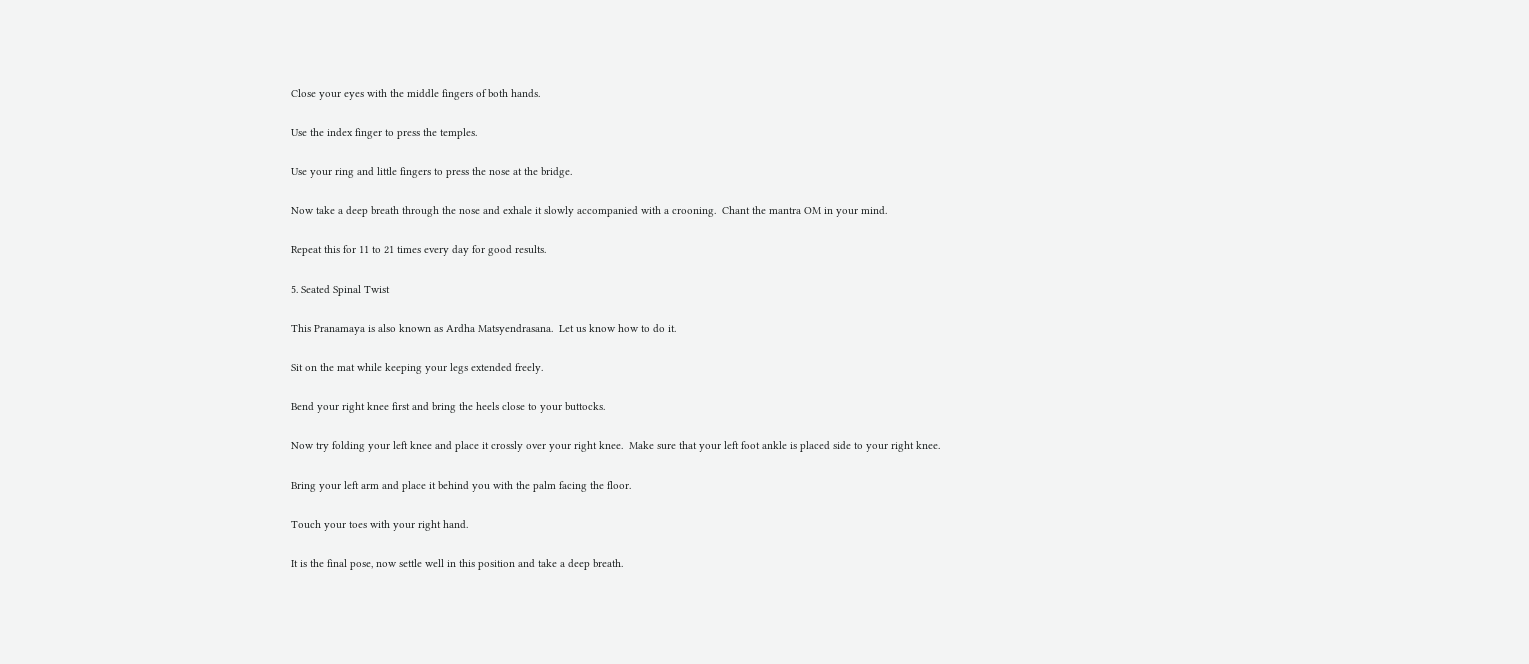Close your eyes with the middle fingers of both hands.

Use the index finger to press the temples.

Use your ring and little fingers to press the nose at the bridge.

Now take a deep breath through the nose and exhale it slowly accompanied with a crooning.  Chant the mantra OM in your mind.

Repeat this for 11 to 21 times every day for good results.

5. Seated Spinal Twist

This Pranamaya is also known as Ardha Matsyendrasana.  Let us know how to do it.

Sit on the mat while keeping your legs extended freely.

Bend your right knee first and bring the heels close to your buttocks.

Now try folding your left knee and place it crossly over your right knee.  Make sure that your left foot ankle is placed side to your right knee.

Bring your left arm and place it behind you with the palm facing the floor.

Touch your toes with your right hand.

It is the final pose, now settle well in this position and take a deep breath.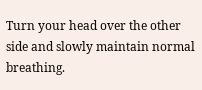Turn your head over the other side and slowly maintain normal breathing.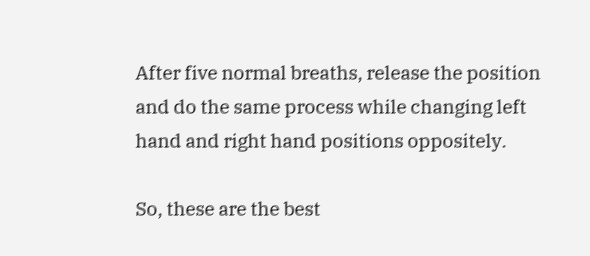After five normal breaths, release the position and do the same process while changing left hand and right hand positions oppositely.

So, these are the best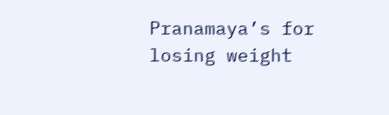Pranamaya’s for losing weight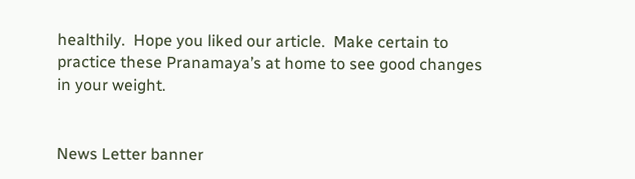healthily.  Hope you liked our article.  Make certain to practice these Pranamaya’s at home to see good changes in your weight.


News Letter banner